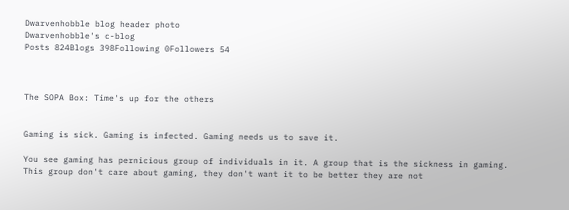Dwarvenhobble blog header photo
Dwarvenhobble's c-blog
Posts 824Blogs 398Following 0Followers 54



The SOPA Box: Time's up for the others


Gaming is sick. Gaming is infected. Gaming needs us to save it.

You see gaming has pernicious group of individuals in it. A group that is the sickness in gaming. This group don't care about gaming, they don't want it to be better they are not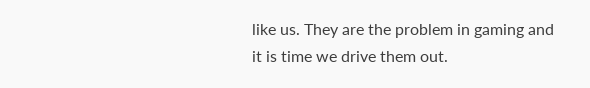like us. They are the problem in gaming and it is time we drive them out.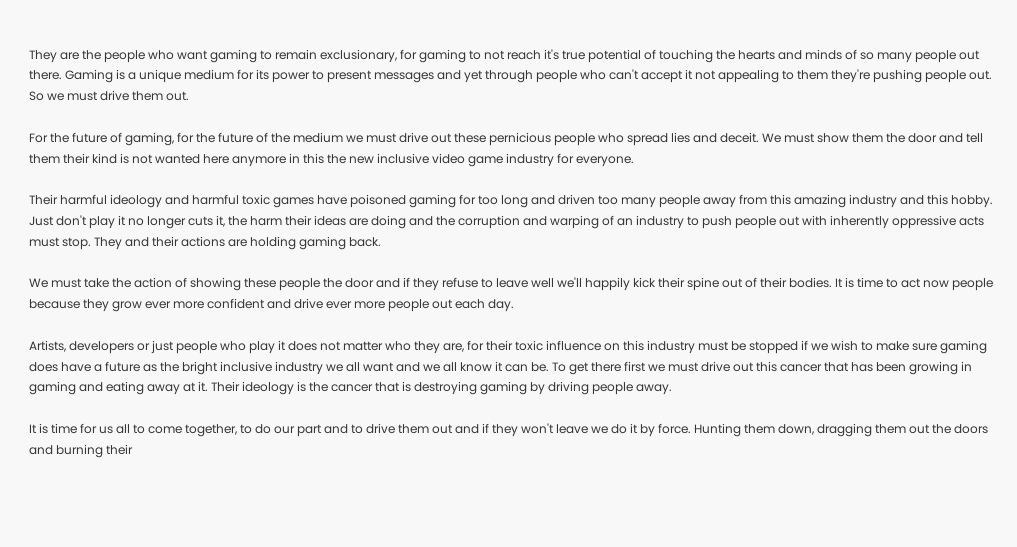They are the people who want gaming to remain exclusionary, for gaming to not reach it's true potential of touching the hearts and minds of so many people out there. Gaming is a unique medium for its power to present messages and yet through people who can't accept it not appealing to them they're pushing people out. So we must drive them out.

For the future of gaming, for the future of the medium we must drive out these pernicious people who spread lies and deceit. We must show them the door and tell them their kind is not wanted here anymore in this the new inclusive video game industry for everyone.

Their harmful ideology and harmful toxic games have poisoned gaming for too long and driven too many people away from this amazing industry and this hobby. Just don't play it no longer cuts it, the harm their ideas are doing and the corruption and warping of an industry to push people out with inherently oppressive acts must stop. They and their actions are holding gaming back.

We must take the action of showing these people the door and if they refuse to leave well we'll happily kick their spine out of their bodies. It is time to act now people because they grow ever more confident and drive ever more people out each day.

Artists, developers or just people who play it does not matter who they are, for their toxic influence on this industry must be stopped if we wish to make sure gaming does have a future as the bright inclusive industry we all want and we all know it can be. To get there first we must drive out this cancer that has been growing in gaming and eating away at it. Their ideology is the cancer that is destroying gaming by driving people away.

It is time for us all to come together, to do our part and to drive them out and if they won't leave we do it by force. Hunting them down, dragging them out the doors and burning their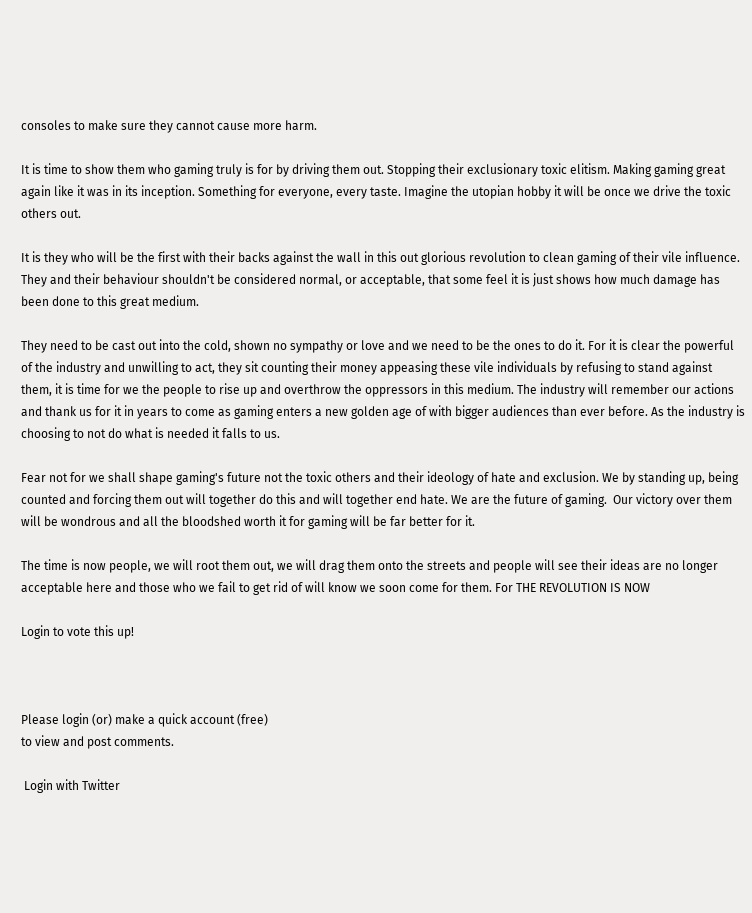consoles to make sure they cannot cause more harm.

It is time to show them who gaming truly is for by driving them out. Stopping their exclusionary toxic elitism. Making gaming great again like it was in its inception. Something for everyone, every taste. Imagine the utopian hobby it will be once we drive the toxic others out.

It is they who will be the first with their backs against the wall in this out glorious revolution to clean gaming of their vile influence. They and their behaviour shouldn't be considered normal, or acceptable, that some feel it is just shows how much damage has been done to this great medium.

They need to be cast out into the cold, shown no sympathy or love and we need to be the ones to do it. For it is clear the powerful of the industry and unwilling to act, they sit counting their money appeasing these vile individuals by refusing to stand against them, it is time for we the people to rise up and overthrow the oppressors in this medium. The industry will remember our actions and thank us for it in years to come as gaming enters a new golden age of with bigger audiences than ever before. As the industry is choosing to not do what is needed it falls to us.

Fear not for we shall shape gaming's future not the toxic others and their ideology of hate and exclusion. We by standing up, being counted and forcing them out will together do this and will together end hate. We are the future of gaming.  Our victory over them will be wondrous and all the bloodshed worth it for gaming will be far better for it.

The time is now people, we will root them out, we will drag them onto the streets and people will see their ideas are no longer acceptable here and those who we fail to get rid of will know we soon come for them. For THE REVOLUTION IS NOW

Login to vote this up!



Please login (or) make a quick account (free)
to view and post comments.

 Login with Twitter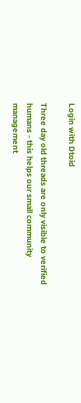Login with Dtoid

Three day old threads are only visible to verified humans - this helps our small community management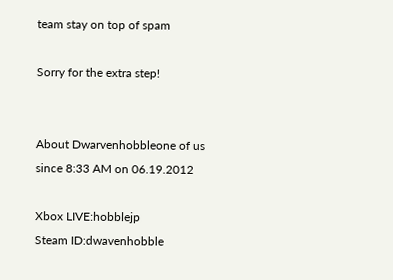team stay on top of spam

Sorry for the extra step!


About Dwarvenhobbleone of us since 8:33 AM on 06.19.2012

Xbox LIVE:hobblejp
Steam ID:dwavenhobble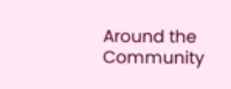Around the Community